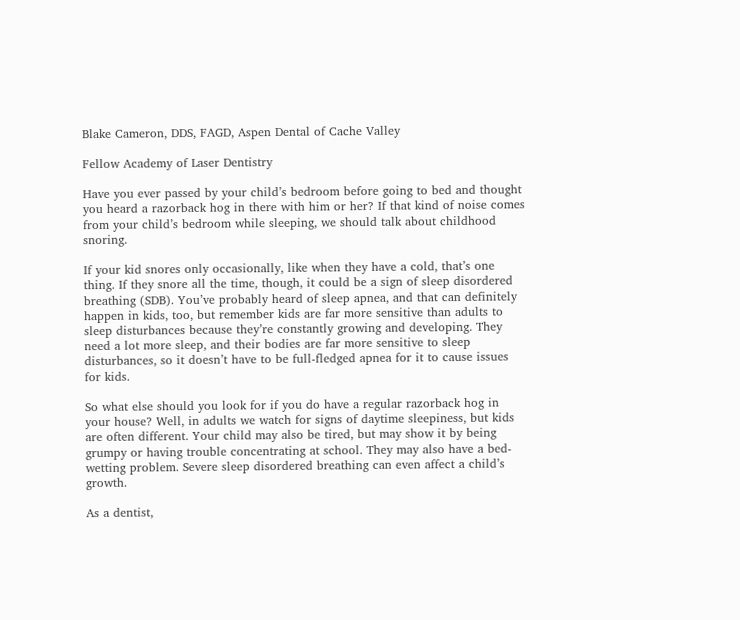Blake Cameron, DDS, FAGD, Aspen Dental of Cache Valley

Fellow Academy of Laser Dentistry

Have you ever passed by your child’s bedroom before going to bed and thought you heard a razorback hog in there with him or her? If that kind of noise comes from your child’s bedroom while sleeping, we should talk about childhood snoring.

If your kid snores only occasionally, like when they have a cold, that’s one thing. If they snore all the time, though, it could be a sign of sleep disordered breathing (SDB). You’ve probably heard of sleep apnea, and that can definitely happen in kids, too, but remember kids are far more sensitive than adults to sleep disturbances because they’re constantly growing and developing. They need a lot more sleep, and their bodies are far more sensitive to sleep disturbances, so it doesn’t have to be full-fledged apnea for it to cause issues for kids.

So what else should you look for if you do have a regular razorback hog in your house? Well, in adults we watch for signs of daytime sleepiness, but kids are often different. Your child may also be tired, but may show it by being grumpy or having trouble concentrating at school. They may also have a bed-wetting problem. Severe sleep disordered breathing can even affect a child’s growth.

As a dentist,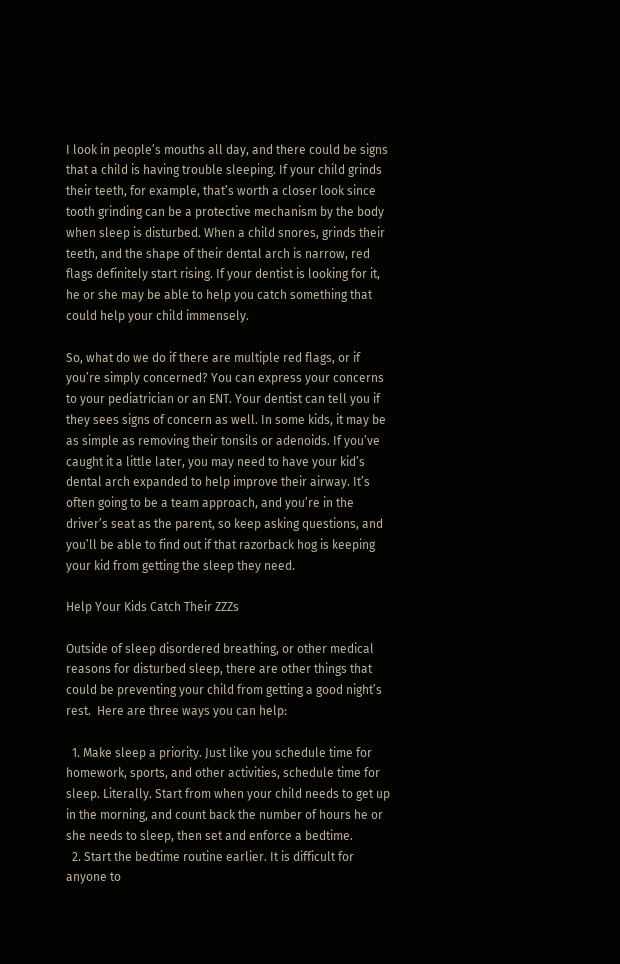I look in people’s mouths all day, and there could be signs that a child is having trouble sleeping. If your child grinds their teeth, for example, that’s worth a closer look since tooth grinding can be a protective mechanism by the body when sleep is disturbed. When a child snores, grinds their teeth, and the shape of their dental arch is narrow, red flags definitely start rising. If your dentist is looking for it, he or she may be able to help you catch something that could help your child immensely.

So, what do we do if there are multiple red flags, or if you’re simply concerned? You can express your concerns to your pediatrician or an ENT. Your dentist can tell you if they sees signs of concern as well. In some kids, it may be as simple as removing their tonsils or adenoids. If you’ve caught it a little later, you may need to have your kid’s dental arch expanded to help improve their airway. It’s often going to be a team approach, and you’re in the driver’s seat as the parent, so keep asking questions, and you’ll be able to find out if that razorback hog is keeping your kid from getting the sleep they need.

Help Your Kids Catch Their ZZZs

Outside of sleep disordered breathing, or other medical reasons for disturbed sleep, there are other things that could be preventing your child from getting a good night’s rest.  Here are three ways you can help:

  1. Make sleep a priority. Just like you schedule time for homework, sports, and other activities, schedule time for sleep. Literally. Start from when your child needs to get up in the morning, and count back the number of hours he or she needs to sleep, then set and enforce a bedtime.
  2. Start the bedtime routine earlier. It is difficult for anyone to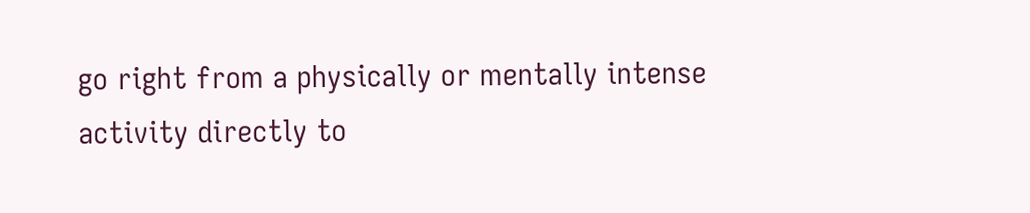go right from a physically or mentally intense activity directly to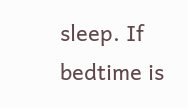sleep. If bedtime is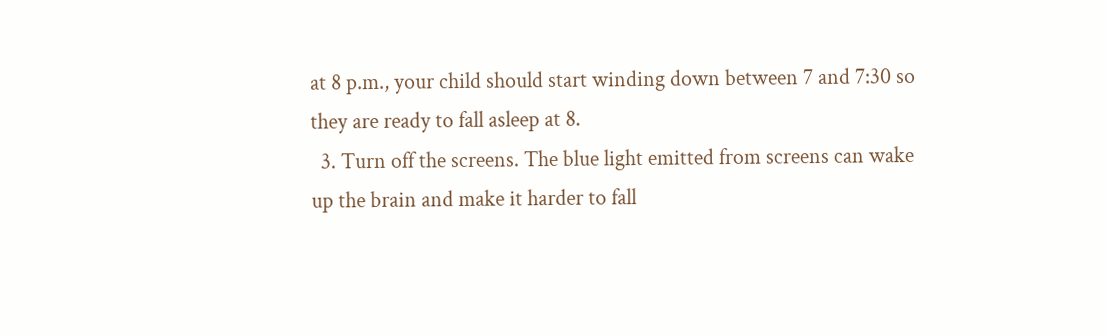at 8 p.m., your child should start winding down between 7 and 7:30 so they are ready to fall asleep at 8.
  3. Turn off the screens. The blue light emitted from screens can wake up the brain and make it harder to fall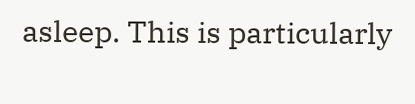asleep. This is particularly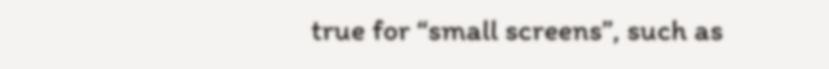true for “small screens”, such as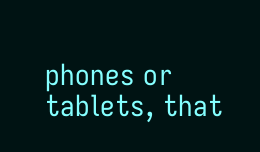phones or tablets, that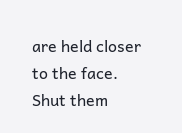are held closer to the face. Shut them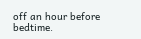off an hour before bedtime.